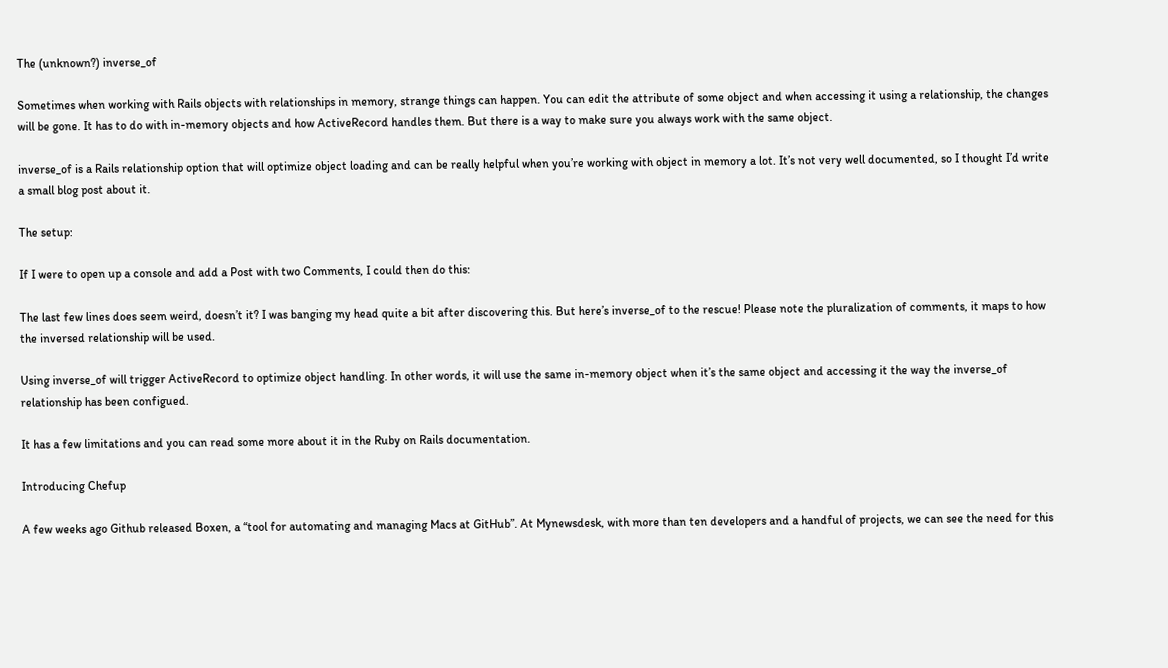The (unknown?) inverse_of

Sometimes when working with Rails objects with relationships in memory, strange things can happen. You can edit the attribute of some object and when accessing it using a relationship, the changes will be gone. It has to do with in-memory objects and how ActiveRecord handles them. But there is a way to make sure you always work with the same object.

inverse_of is a Rails relationship option that will optimize object loading and can be really helpful when you’re working with object in memory a lot. It’s not very well documented, so I thought I’d write a small blog post about it.

The setup:

If I were to open up a console and add a Post with two Comments, I could then do this:

The last few lines does seem weird, doesn’t it? I was banging my head quite a bit after discovering this. But here’s inverse_of to the rescue! Please note the pluralization of comments, it maps to how the inversed relationship will be used.

Using inverse_of will trigger ActiveRecord to optimize object handling. In other words, it will use the same in-memory object when it’s the same object and accessing it the way the inverse_of relationship has been configued.

It has a few limitations and you can read some more about it in the Ruby on Rails documentation.

Introducing Chefup

A few weeks ago Github released Boxen, a “tool for automating and managing Macs at GitHub”. At Mynewsdesk, with more than ten developers and a handful of projects, we can see the need for this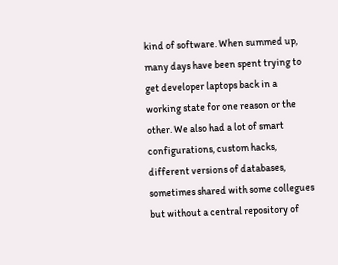kind of software. When summed up, many days have been spent trying to get developer laptops back in a working state for one reason or the other. We also had a lot of smart configurations, custom hacks, different versions of databases, sometimes shared with some collegues but without a central repository of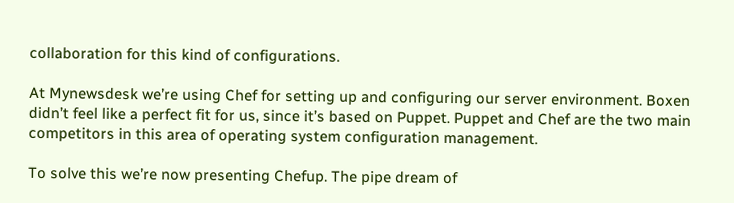collaboration for this kind of configurations.

At Mynewsdesk we’re using Chef for setting up and configuring our server environment. Boxen didn’t feel like a perfect fit for us, since it’s based on Puppet. Puppet and Chef are the two main competitors in this area of operating system configuration management.

To solve this we’re now presenting Chefup. The pipe dream of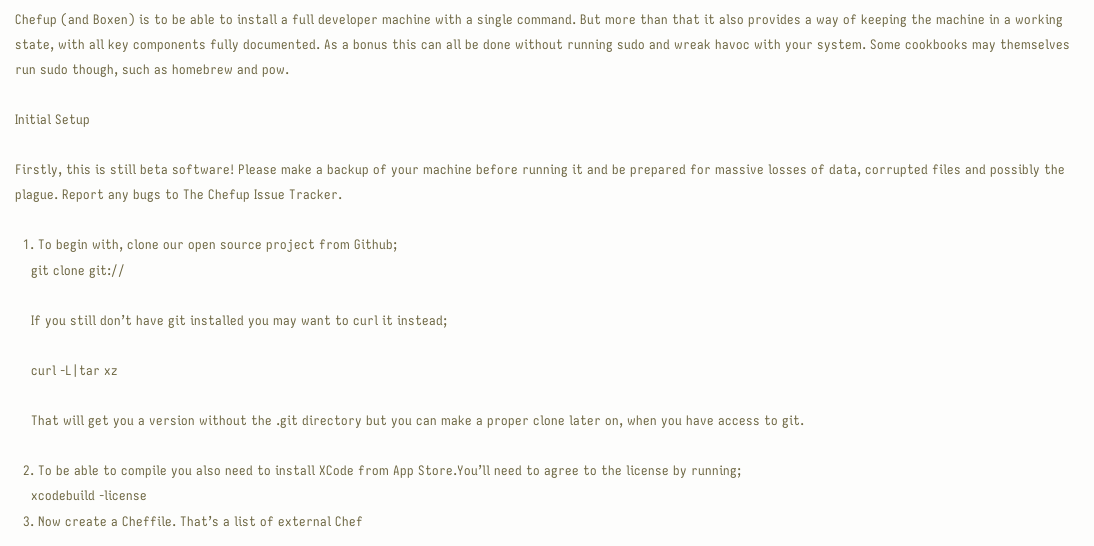Chefup (and Boxen) is to be able to install a full developer machine with a single command. But more than that it also provides a way of keeping the machine in a working state, with all key components fully documented. As a bonus this can all be done without running sudo and wreak havoc with your system. Some cookbooks may themselves run sudo though, such as homebrew and pow.

Initial Setup

Firstly, this is still beta software! Please make a backup of your machine before running it and be prepared for massive losses of data, corrupted files and possibly the plague. Report any bugs to The Chefup Issue Tracker.

  1. To begin with, clone our open source project from Github;
    git clone git://

    If you still don’t have git installed you may want to curl it instead;

    curl -L|tar xz

    That will get you a version without the .git directory but you can make a proper clone later on, when you have access to git.

  2. To be able to compile you also need to install XCode from App Store.You’ll need to agree to the license by running;
    xcodebuild -license
  3. Now create a Cheffile. That’s a list of external Chef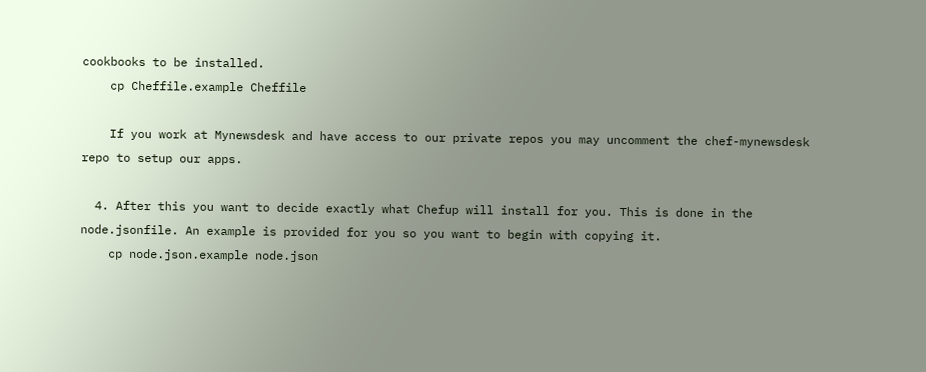cookbooks to be installed.
    cp Cheffile.example Cheffile

    If you work at Mynewsdesk and have access to our private repos you may uncomment the chef-mynewsdesk repo to setup our apps.

  4. After this you want to decide exactly what Chefup will install for you. This is done in the node.jsonfile. An example is provided for you so you want to begin with copying it.
    cp node.json.example node.json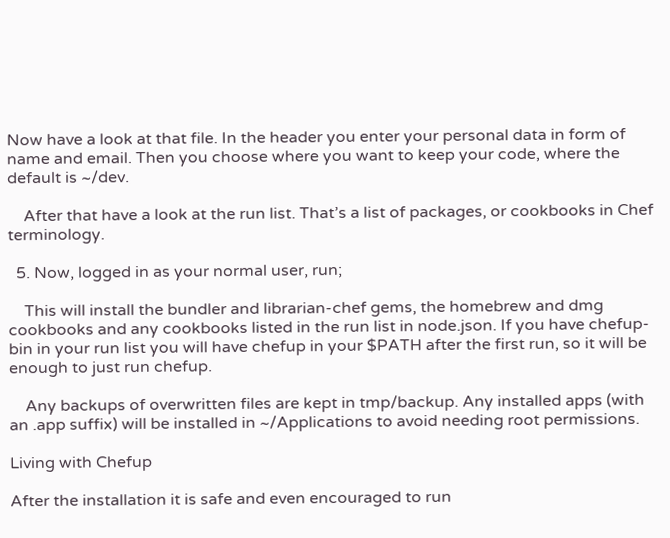Now have a look at that file. In the header you enter your personal data in form of name and email. Then you choose where you want to keep your code, where the default is ~/dev.

    After that have a look at the run list. That’s a list of packages, or cookbooks in Chef terminology.

  5. Now, logged in as your normal user, run;

    This will install the bundler and librarian-chef gems, the homebrew and dmg cookbooks and any cookbooks listed in the run list in node.json. If you have chefup-bin in your run list you will have chefup in your $PATH after the first run, so it will be enough to just run chefup.

    Any backups of overwritten files are kept in tmp/backup. Any installed apps (with an .app suffix) will be installed in ~/Applications to avoid needing root permissions.

Living with Chefup

After the installation it is safe and even encouraged to run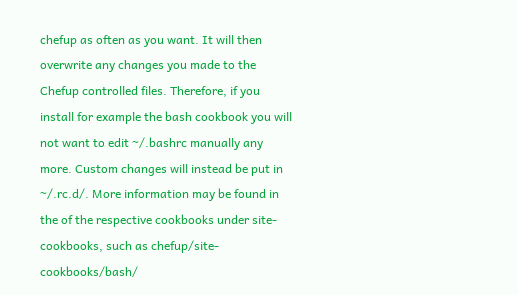chefup as often as you want. It will then overwrite any changes you made to the Chefup controlled files. Therefore, if you install for example the bash cookbook you will not want to edit ~/.bashrc manually any more. Custom changes will instead be put in ~/.rc.d/. More information may be found in the of the respective cookbooks under site-cookbooks, such as chefup/site-cookbooks/bash/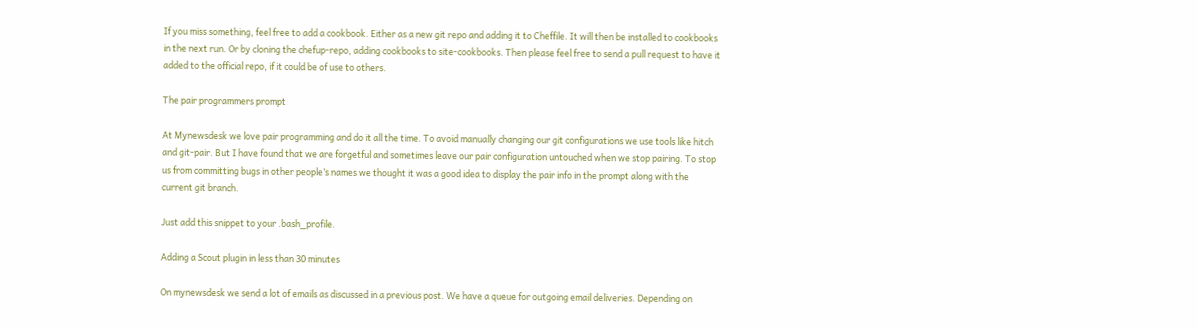If you miss something, feel free to add a cookbook. Either as a new git repo and adding it to Cheffile. It will then be installed to cookbooks in the next run. Or by cloning the chefup-repo, adding cookbooks to site-cookbooks. Then please feel free to send a pull request to have it added to the official repo, if it could be of use to others.

The pair programmers prompt

At Mynewsdesk we love pair programming and do it all the time. To avoid manually changing our git configurations we use tools like hitch and git-pair. But I have found that we are forgetful and sometimes leave our pair configuration untouched when we stop pairing. To stop us from committing bugs in other people’s names we thought it was a good idea to display the pair info in the prompt along with the current git branch.

Just add this snippet to your .bash_profile.

Adding a Scout plugin in less than 30 minutes

On mynewsdesk we send a lot of emails as discussed in a previous post. We have a queue for outgoing email deliveries. Depending on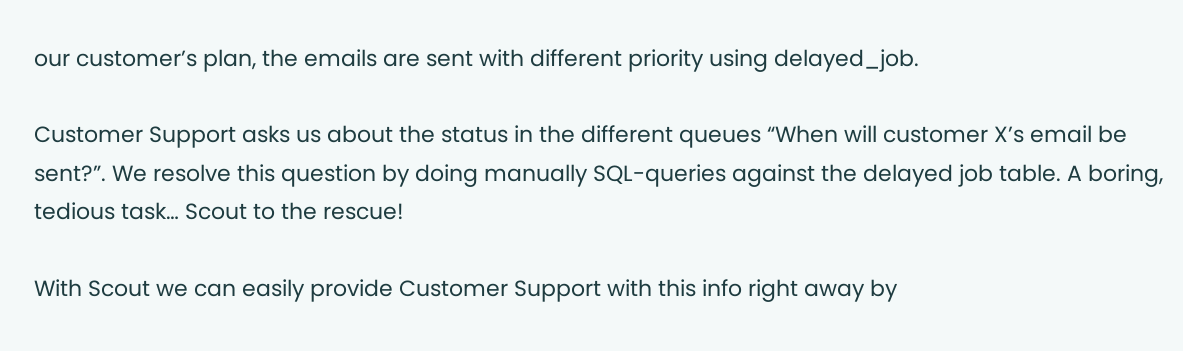our customer’s plan, the emails are sent with different priority using delayed_job.

Customer Support asks us about the status in the different queues “When will customer X’s email be sent?”. We resolve this question by doing manually SQL-queries against the delayed job table. A boring, tedious task… Scout to the rescue!

With Scout we can easily provide Customer Support with this info right away by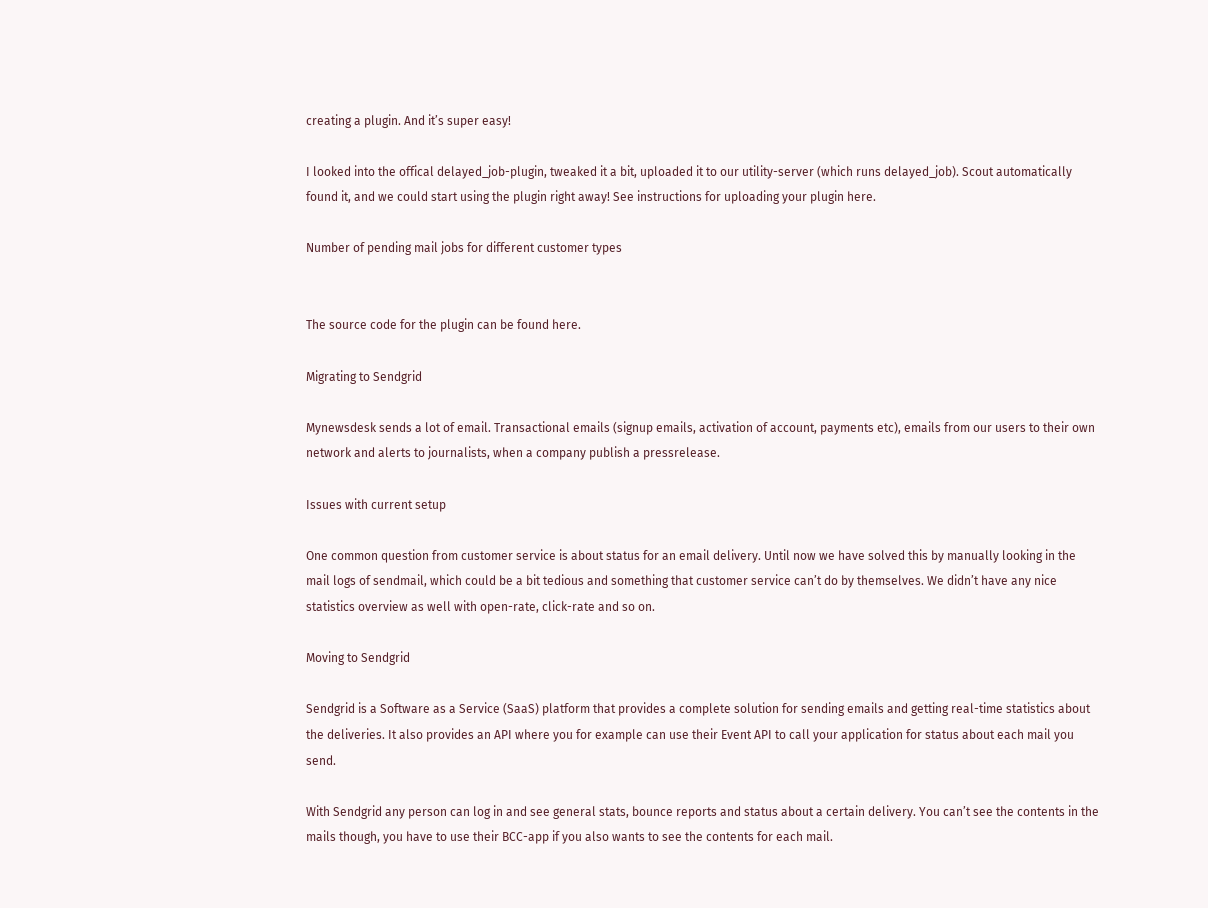creating a plugin. And it’s super easy!

I looked into the offical delayed_job-plugin, tweaked it a bit, uploaded it to our utility-server (which runs delayed_job). Scout automatically found it, and we could start using the plugin right away! See instructions for uploading your plugin here.

Number of pending mail jobs for different customer types


The source code for the plugin can be found here.

Migrating to Sendgrid

Mynewsdesk sends a lot of email. Transactional emails (signup emails, activation of account, payments etc), emails from our users to their own network and alerts to journalists, when a company publish a pressrelease.

Issues with current setup

One common question from customer service is about status for an email delivery. Until now we have solved this by manually looking in the mail logs of sendmail, which could be a bit tedious and something that customer service can’t do by themselves. We didn’t have any nice statistics overview as well with open-rate, click-rate and so on.

Moving to Sendgrid

Sendgrid is a Software as a Service (SaaS) platform that provides a complete solution for sending emails and getting real-time statistics about the deliveries. It also provides an API where you for example can use their Event API to call your application for status about each mail you send.

With Sendgrid any person can log in and see general stats, bounce reports and status about a certain delivery. You can’t see the contents in the mails though, you have to use their BCC-app if you also wants to see the contents for each mail.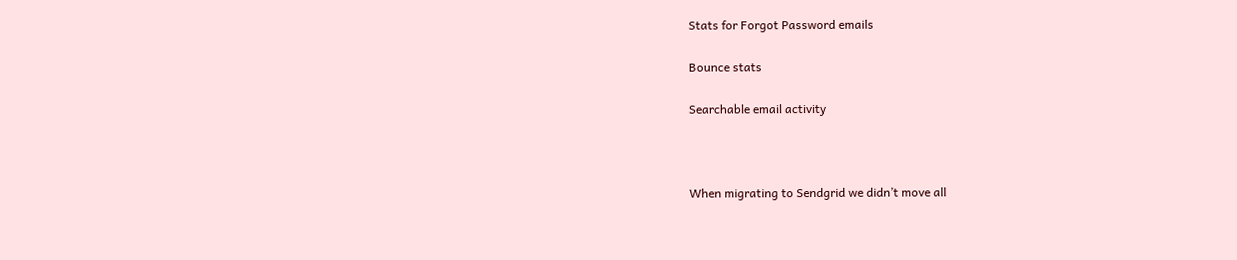Stats for Forgot Password emails

Bounce stats

Searchable email activity



When migrating to Sendgrid we didn’t move all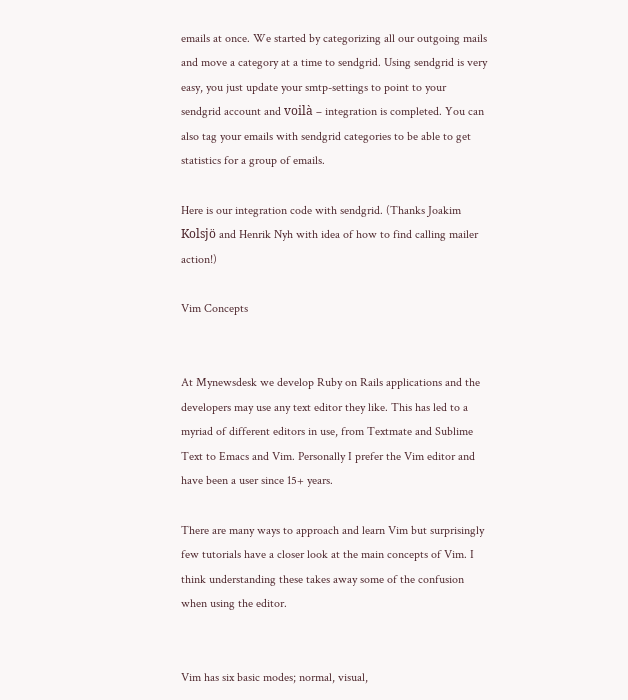emails at once. We started by categorizing all our outgoing mails and move a category at a time to sendgrid. Using sendgrid is very easy, you just update your smtp-settings to point to your sendgrid account and voilà – integration is completed. You can also tag your emails with sendgrid categories to be able to get statistics for a group of emails.

Here is our integration code with sendgrid. (Thanks Joakim Kolsjö and Henrik Nyh with idea of how to find calling mailer action!)

Vim Concepts


At Mynewsdesk we develop Ruby on Rails applications and the developers may use any text editor they like. This has led to a myriad of different editors in use, from Textmate and Sublime Text to Emacs and Vim. Personally I prefer the Vim editor and have been a user since 15+ years.

There are many ways to approach and learn Vim but surprisingly few tutorials have a closer look at the main concepts of Vim. I think understanding these takes away some of the confusion when using the editor.


Vim has six basic modes; normal, visual,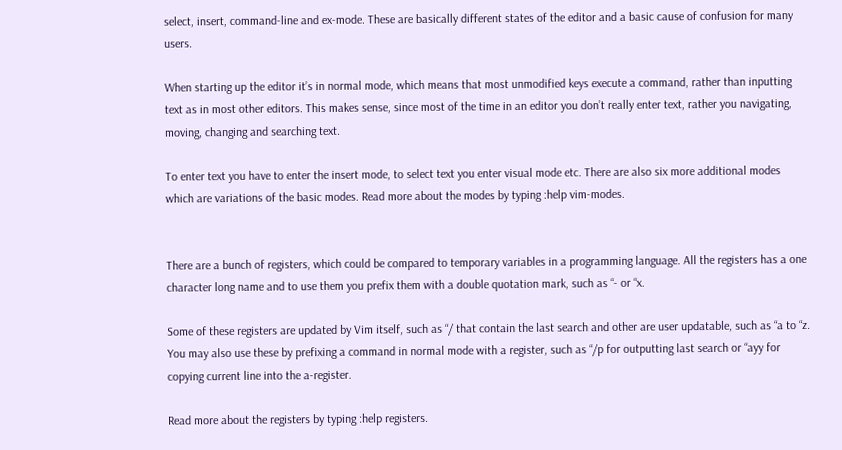select, insert, command-line and ex-mode. These are basically different states of the editor and a basic cause of confusion for many users.

When starting up the editor it’s in normal mode, which means that most unmodified keys execute a command, rather than inputting text as in most other editors. This makes sense, since most of the time in an editor you don’t really enter text, rather you navigating, moving, changing and searching text.

To enter text you have to enter the insert mode, to select text you enter visual mode etc. There are also six more additional modes which are variations of the basic modes. Read more about the modes by typing :help vim-modes.


There are a bunch of registers, which could be compared to temporary variables in a programming language. All the registers has a one character long name and to use them you prefix them with a double quotation mark, such as “- or “x.

Some of these registers are updated by Vim itself, such as “/ that contain the last search and other are user updatable, such as “a to “z. You may also use these by prefixing a command in normal mode with a register, such as “/p for outputting last search or “ayy for copying current line into the a-register.

Read more about the registers by typing :help registers.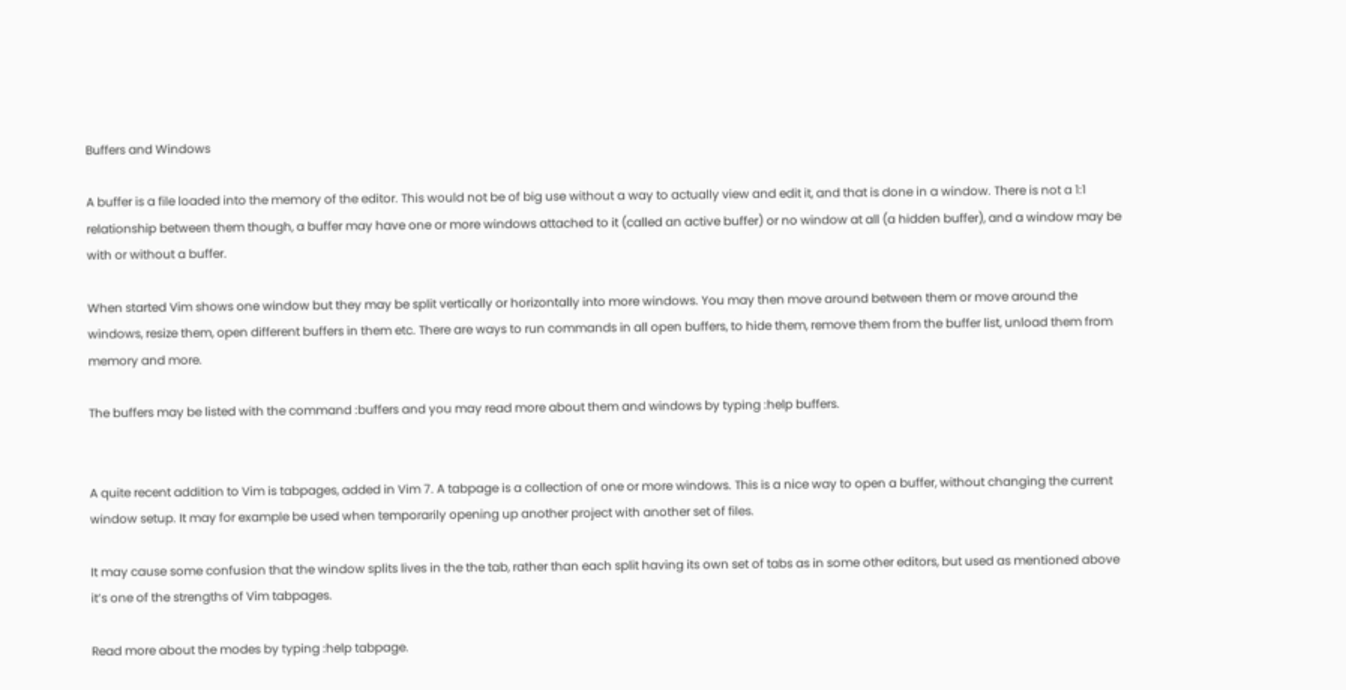Buffers and Windows

A buffer is a file loaded into the memory of the editor. This would not be of big use without a way to actually view and edit it, and that is done in a window. There is not a 1:1 relationship between them though, a buffer may have one or more windows attached to it (called an active buffer) or no window at all (a hidden buffer), and a window may be with or without a buffer.

When started Vim shows one window but they may be split vertically or horizontally into more windows. You may then move around between them or move around the windows, resize them, open different buffers in them etc. There are ways to run commands in all open buffers, to hide them, remove them from the buffer list, unload them from memory and more.

The buffers may be listed with the command :buffers and you may read more about them and windows by typing :help buffers.


A quite recent addition to Vim is tabpages, added in Vim 7. A tabpage is a collection of one or more windows. This is a nice way to open a buffer, without changing the current window setup. It may for example be used when temporarily opening up another project with another set of files.

It may cause some confusion that the window splits lives in the the tab, rather than each split having its own set of tabs as in some other editors, but used as mentioned above it’s one of the strengths of Vim tabpages.

Read more about the modes by typing :help tabpage.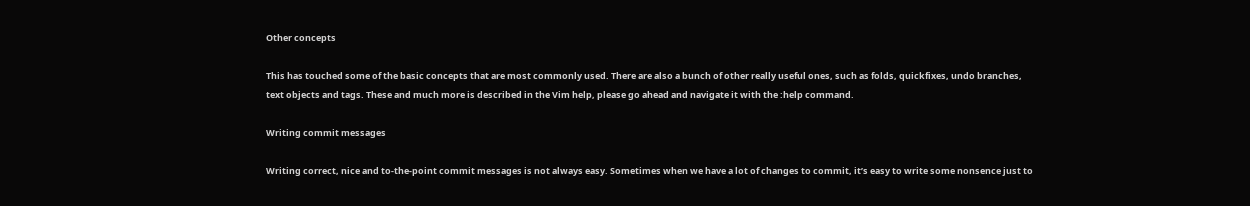Other concepts

This has touched some of the basic concepts that are most commonly used. There are also a bunch of other really useful ones, such as folds, quickfixes, undo branches, text objects and tags. These and much more is described in the Vim help, please go ahead and navigate it with the :help command.

Writing commit messages

Writing correct, nice and to-the-point commit messages is not always easy. Sometimes when we have a lot of changes to commit, it’s easy to write some nonsence just to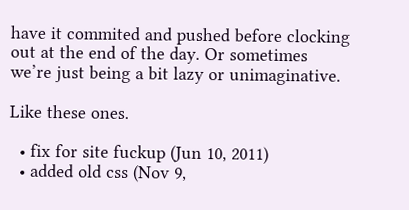have it commited and pushed before clocking out at the end of the day. Or sometimes we’re just being a bit lazy or unimaginative.

Like these ones.

  • fix for site fuckup (Jun 10, 2011)
  • added old css (Nov 9,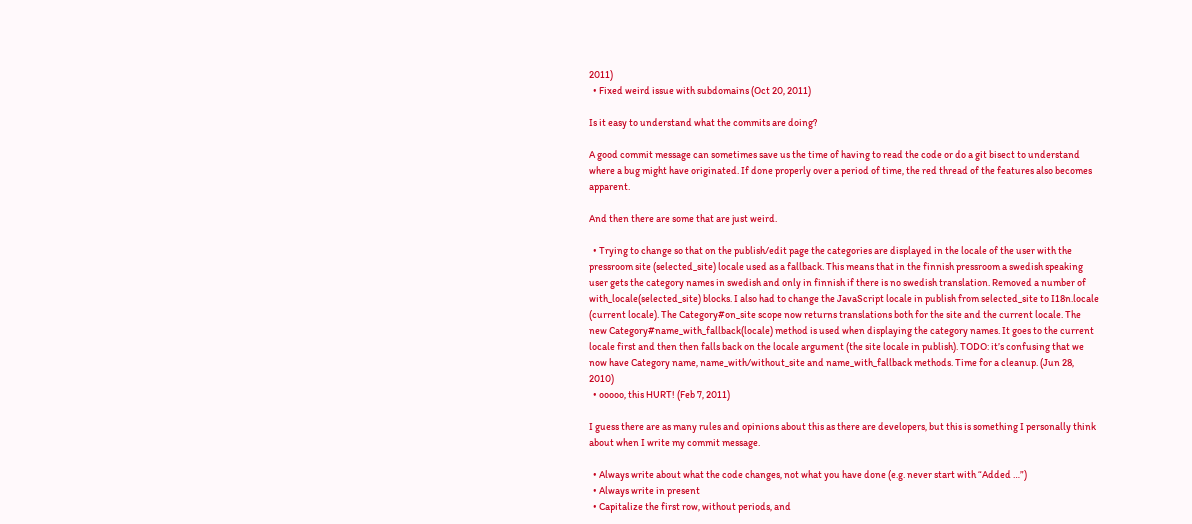2011)
  • Fixed weird issue with subdomains (Oct 20, 2011)

Is it easy to understand what the commits are doing?

A good commit message can sometimes save us the time of having to read the code or do a git bisect to understand where a bug might have originated. If done properly over a period of time, the red thread of the features also becomes apparent.

And then there are some that are just weird.

  • Trying to change so that on the publish/edit page the categories are displayed in the locale of the user with the pressroom site (selected_site) locale used as a fallback. This means that in the finnish pressroom a swedish speaking user gets the category names in swedish and only in finnish if there is no swedish translation. Removed a number of with_locale(selected_site) blocks. I also had to change the JavaScript locale in publish from selected_site to I18n.locale (current locale). The Category#on_site scope now returns translations both for the site and the current locale. The new Category#name_with_fallback(locale) method is used when displaying the category names. It goes to the current locale first and then then falls back on the locale argument (the site locale in publish). TODO: it’s confusing that we now have Category name, name_with/without_site and name_with_fallback methods. Time for a cleanup. (Jun 28, 2010)
  • ooooo, this HURT! (Feb 7, 2011)

I guess there are as many rules and opinions about this as there are developers, but this is something I personally think about when I write my commit message.

  • Always write about what the code changes, not what you have done (e.g. never start with “Added …”)
  • Always write in present
  • Capitalize the first row, without periods, and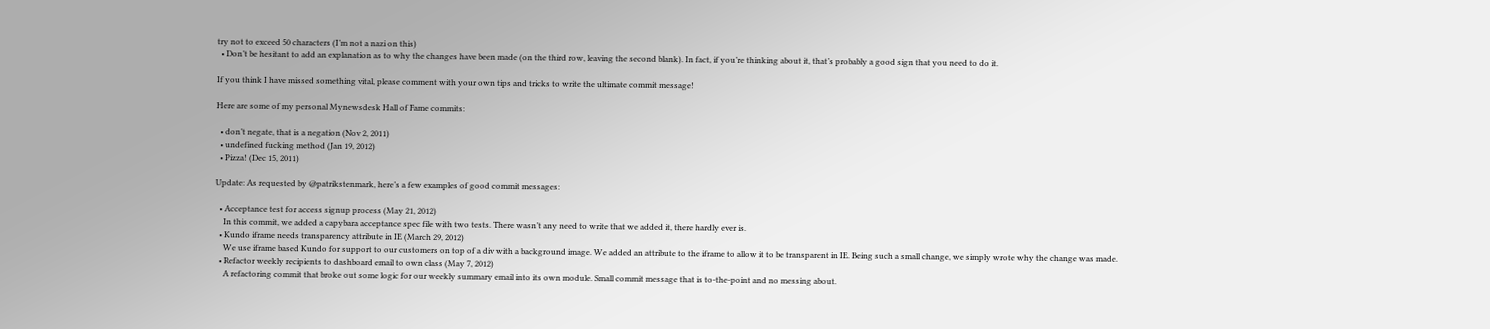try not to exceed 50 characters (I’m not a nazi on this)
  • Don’t be hesitant to add an explanation as to why the changes have been made (on the third row, leaving the second blank). In fact, if you’re thinking about it, that’s probably a good sign that you need to do it.

If you think I have missed something vital, please comment with your own tips and tricks to write the ultimate commit message!

Here are some of my personal Mynewsdesk Hall of Fame commits:

  • don’t negate, that is a negation (Nov 2, 2011)
  • undefined fucking method (Jan 19, 2012)
  • Pizza! (Dec 15, 2011)

Update: As requested by @patrikstenmark, here’s a few examples of good commit messages:

  • Acceptance test for access signup process (May 21, 2012)
    In this commit, we added a capybara acceptance spec file with two tests. There wasn’t any need to write that we added it, there hardly ever is.
  • Kundo iframe needs transparency attribute in IE (March 29, 2012)
    We use iframe based Kundo for support to our customers on top of a div with a background image. We added an attribute to the iframe to allow it to be transparent in IE. Being such a small change, we simply wrote why the change was made.
  • Refactor weekly recipients to dashboard email to own class (May 7, 2012)
    A refactoring commit that broke out some logic for our weekly summary email into its own module. Small commit message that is to-the-point and no messing about.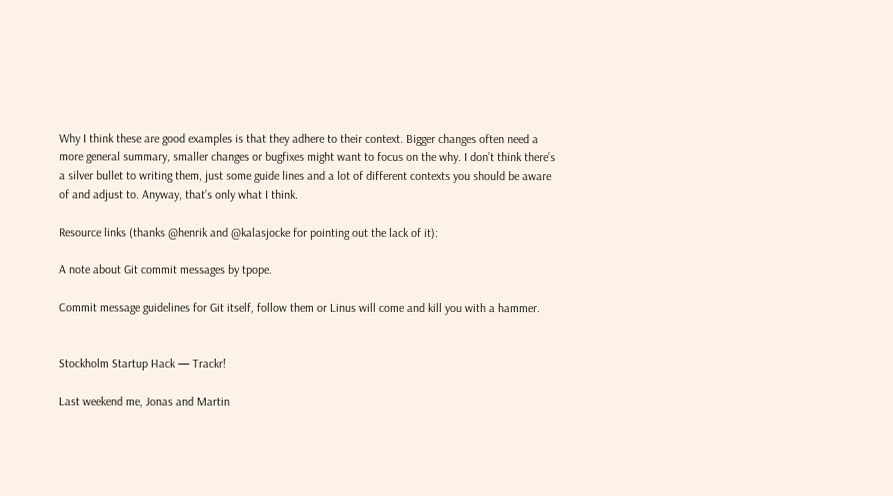Why I think these are good examples is that they adhere to their context. Bigger changes often need a more general summary, smaller changes or bugfixes might want to focus on the why. I don’t think there’s a silver bullet to writing them, just some guide lines and a lot of different contexts you should be aware of and adjust to. Anyway, that’s only what I think.

Resource links (thanks @henrik and @kalasjocke for pointing out the lack of it):

A note about Git commit messages by tpope.

Commit message guidelines for Git itself, follow them or Linus will come and kill you with a hammer.


Stockholm Startup Hack — Trackr!

Last weekend me, Jonas and Martin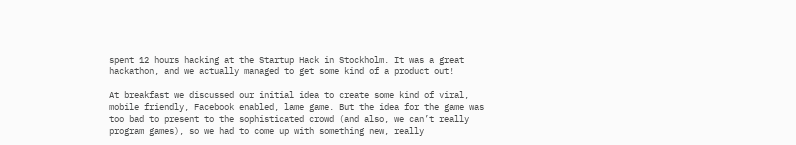spent 12 hours hacking at the Startup Hack in Stockholm. It was a great hackathon, and we actually managed to get some kind of a product out!

At breakfast we discussed our initial idea to create some kind of viral, mobile friendly, Facebook enabled, lame game. But the idea for the game was too bad to present to the sophisticated crowd (and also, we can’t really program games), so we had to come up with something new, really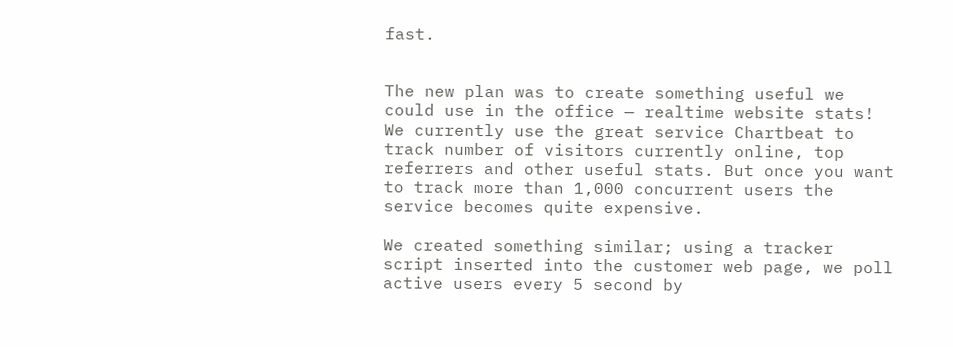fast.


The new plan was to create something useful we could use in the office — realtime website stats! We currently use the great service Chartbeat to track number of visitors currently online, top referrers and other useful stats. But once you want to track more than 1,000 concurrent users the service becomes quite expensive.

We created something similar; using a tracker script inserted into the customer web page, we poll active users every 5 second by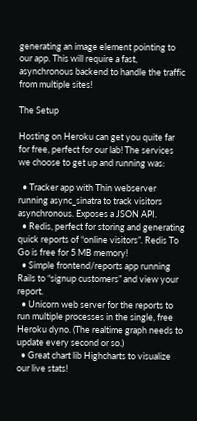generating an image element pointing to our app. This will require a fast, asynchronous backend to handle the traffic from multiple sites!

The Setup

Hosting on Heroku can get you quite far for free, perfect for our lab! The services we choose to get up and running was:

  • Tracker app with Thin webserver running async_sinatra to track visitors asynchronous. Exposes a JSON API.
  • Redis, perfect for storing and generating quick reports of “online visitors”. Redis To Go is free for 5 MB memory!
  • Simple frontend/reports app running Rails to “signup customers” and view your report.
  • Unicorn web server for the reports to run multiple processes in the single, free Heroku dyno. (The realtime graph needs to update every second or so.)
  • Great chart lib Highcharts to visualize our live stats!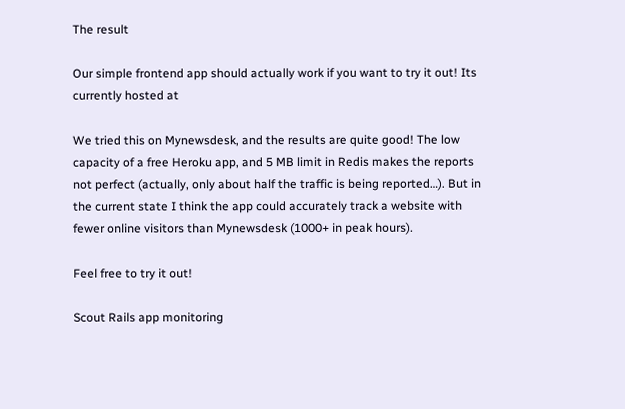The result

Our simple frontend app should actually work if you want to try it out! Its currently hosted at

We tried this on Mynewsdesk, and the results are quite good! The low capacity of a free Heroku app, and 5 MB limit in Redis makes the reports not perfect (actually, only about half the traffic is being reported…). But in the current state I think the app could accurately track a website with fewer online visitors than Mynewsdesk (1000+ in peak hours).

Feel free to try it out!

Scout Rails app monitoring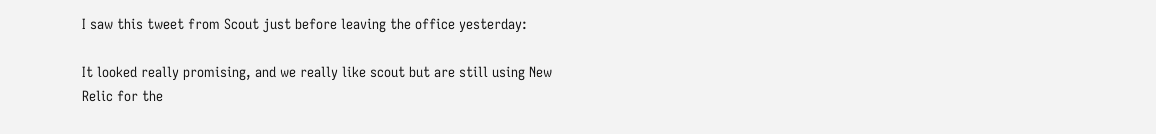I saw this tweet from Scout just before leaving the office yesterday:

It looked really promising, and we really like scout but are still using New Relic for the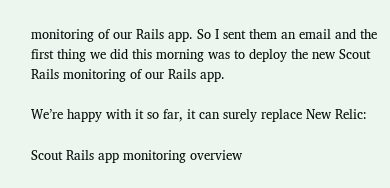monitoring of our Rails app. So I sent them an email and the first thing we did this morning was to deploy the new Scout Rails monitoring of our Rails app.

We’re happy with it so far, it can surely replace New Relic:

Scout Rails app monitoring overview